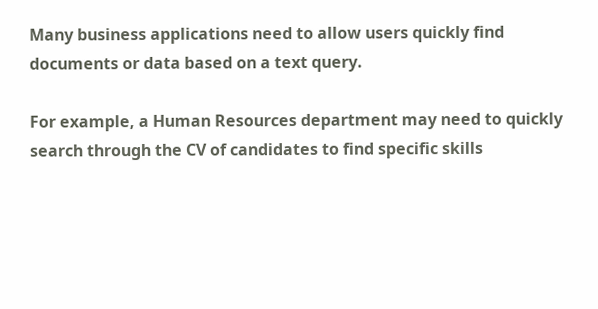Many business applications need to allow users quickly find documents or data based on a text query.

For example, a Human Resources department may need to quickly search through the CV of candidates to find specific skills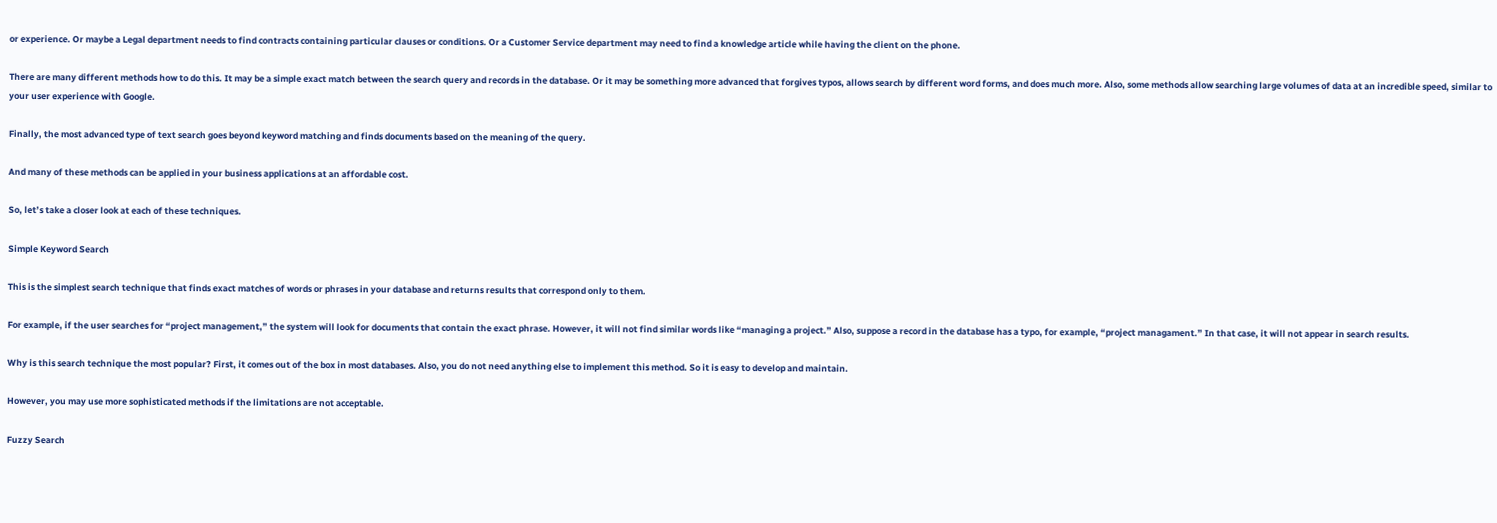or experience. Or maybe a Legal department needs to find contracts containing particular clauses or conditions. Or a Customer Service department may need to find a knowledge article while having the client on the phone.

There are many different methods how to do this. It may be a simple exact match between the search query and records in the database. Or it may be something more advanced that forgives typos, allows search by different word forms, and does much more. Also, some methods allow searching large volumes of data at an incredible speed, similar to your user experience with Google.

Finally, the most advanced type of text search goes beyond keyword matching and finds documents based on the meaning of the query.

And many of these methods can be applied in your business applications at an affordable cost.

So, let’s take a closer look at each of these techniques.

Simple Keyword Search

This is the simplest search technique that finds exact matches of words or phrases in your database and returns results that correspond only to them.

For example, if the user searches for “project management,” the system will look for documents that contain the exact phrase. However, it will not find similar words like “managing a project.” Also, suppose a record in the database has a typo, for example, “project managament.” In that case, it will not appear in search results.

Why is this search technique the most popular? First, it comes out of the box in most databases. Also, you do not need anything else to implement this method. So it is easy to develop and maintain.

However, you may use more sophisticated methods if the limitations are not acceptable.

Fuzzy Search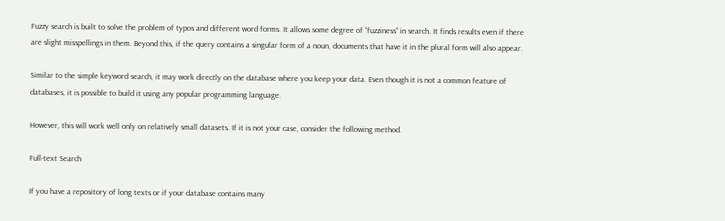Fuzzy search is built to solve the problem of typos and different word forms. It allows some degree of “fuzziness” in search. It finds results even if there are slight misspellings in them. Beyond this, if the query contains a singular form of a noun, documents that have it in the plural form will also appear.

Similar to the simple keyword search, it may work directly on the database where you keep your data. Even though it is not a common feature of databases, it is possible to build it using any popular programming language.

However, this will work well only on relatively small datasets. If it is not your case, consider the following method.

Full-text Search

If you have a repository of long texts or if your database contains many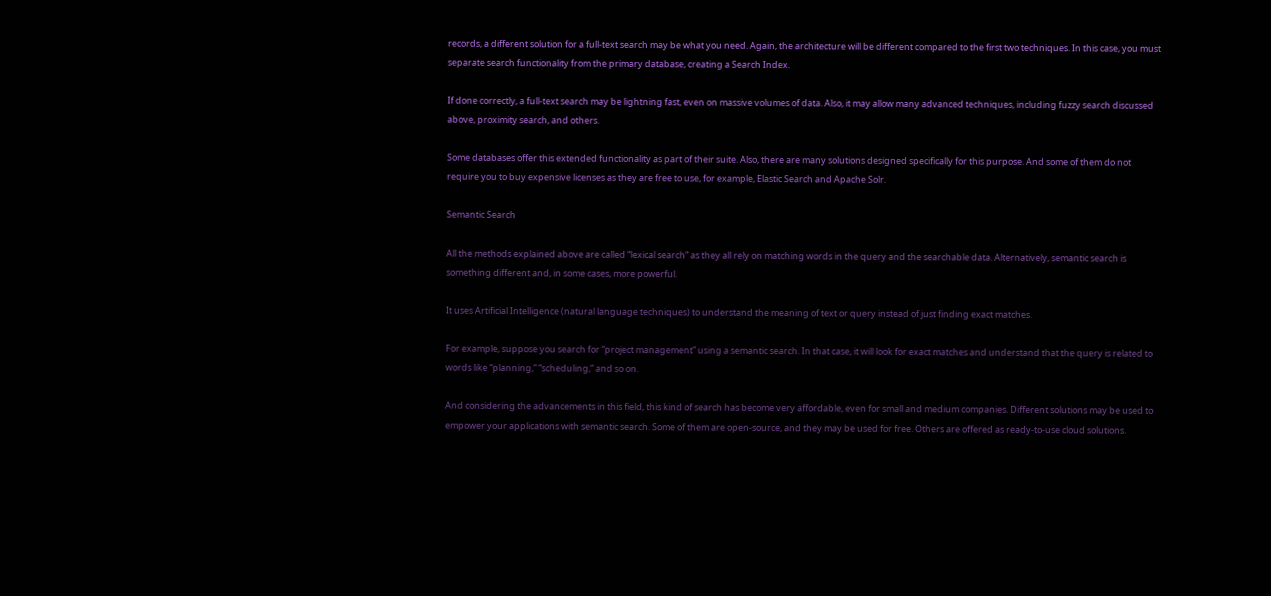records, a different solution for a full-text search may be what you need. Again, the architecture will be different compared to the first two techniques. In this case, you must separate search functionality from the primary database, creating a Search Index.

If done correctly, a full-text search may be lightning fast, even on massive volumes of data. Also, it may allow many advanced techniques, including fuzzy search discussed above, proximity search, and others.

Some databases offer this extended functionality as part of their suite. Also, there are many solutions designed specifically for this purpose. And some of them do not require you to buy expensive licenses as they are free to use, for example, Elastic Search and Apache Solr.

Semantic Search

All the methods explained above are called “lexical search” as they all rely on matching words in the query and the searchable data. Alternatively, semantic search is something different and, in some cases, more powerful.

It uses Artificial Intelligence (natural language techniques) to understand the meaning of text or query instead of just finding exact matches.

For example, suppose you search for “project management” using a semantic search. In that case, it will look for exact matches and understand that the query is related to words like “planning,” “scheduling,” and so on.

And considering the advancements in this field, this kind of search has become very affordable, even for small and medium companies. Different solutions may be used to empower your applications with semantic search. Some of them are open-source, and they may be used for free. Others are offered as ready-to-use cloud solutions.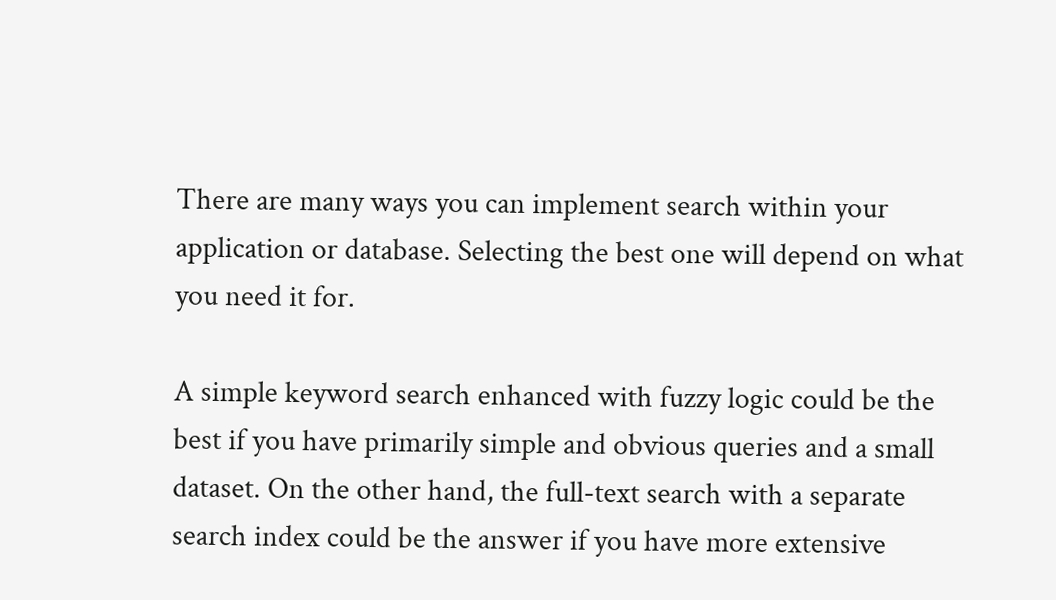There are many ways you can implement search within your application or database. Selecting the best one will depend on what you need it for.

A simple keyword search enhanced with fuzzy logic could be the best if you have primarily simple and obvious queries and a small dataset. On the other hand, the full-text search with a separate search index could be the answer if you have more extensive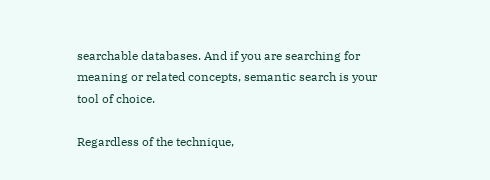searchable databases. And if you are searching for meaning or related concepts, semantic search is your tool of choice.

Regardless of the technique,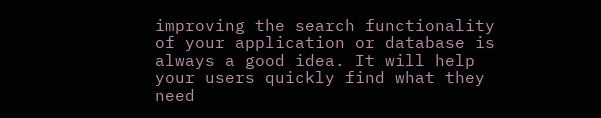improving the search functionality of your application or database is always a good idea. It will help your users quickly find what they need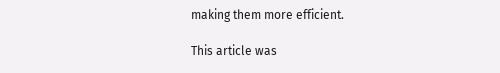making them more efficient.

This article was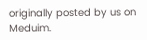originally posted by us on Meduim.